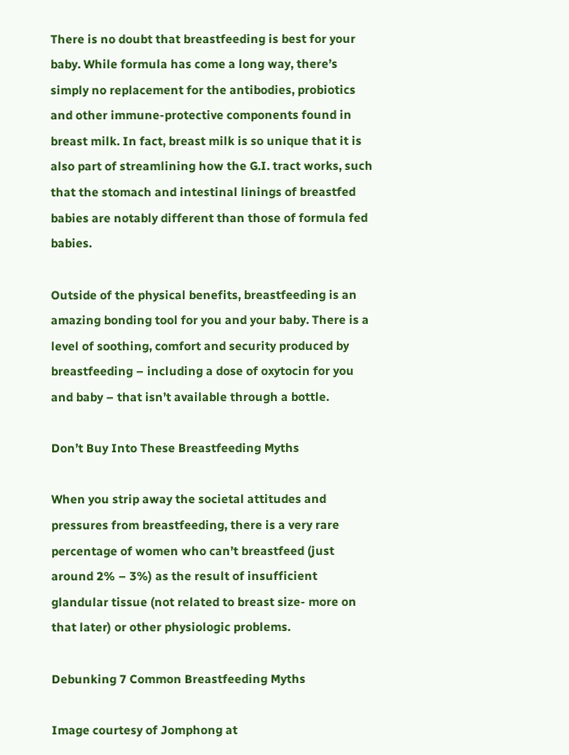There is no doubt that breastfeeding is best for your baby. While formula has come a long way, there’s simply no replacement for the antibodies, probiotics and other immune-protective components found in breast milk. In fact, breast milk is so unique that it is also part of streamlining how the G.I. tract works, such that the stomach and intestinal linings of breastfed babies are notably different than those of formula fed babies.

Outside of the physical benefits, breastfeeding is an amazing bonding tool for you and your baby. There is a level of soothing, comfort and security produced by breastfeeding – including a dose of oxytocin for you and baby – that isn’t available through a bottle.

Don’t Buy Into These Breastfeeding Myths

When you strip away the societal attitudes and pressures from breastfeeding, there is a very rare percentage of women who can’t breastfeed (just around 2% – 3%) as the result of insufficient glandular tissue (not related to breast size- more on that later) or other physiologic problems.

Debunking 7 Common Breastfeeding Myths

Image courtesy of Jomphong at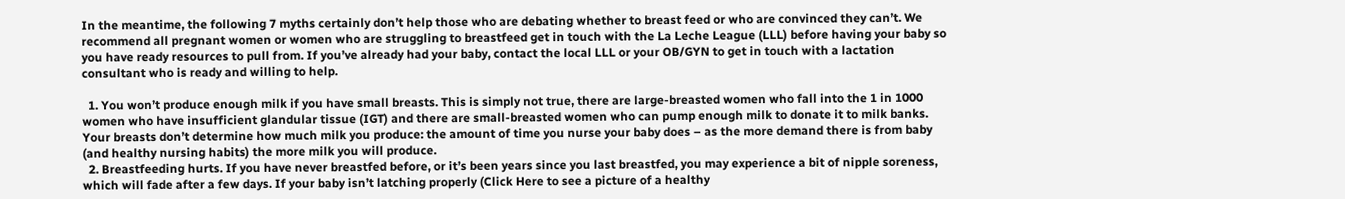In the meantime, the following 7 myths certainly don’t help those who are debating whether to breast feed or who are convinced they can’t. We recommend all pregnant women or women who are struggling to breastfeed get in touch with the La Leche League (LLL) before having your baby so you have ready resources to pull from. If you’ve already had your baby, contact the local LLL or your OB/GYN to get in touch with a lactation consultant who is ready and willing to help.

  1. You won’t produce enough milk if you have small breasts. This is simply not true, there are large-breasted women who fall into the 1 in 1000 women who have insufficient glandular tissue (IGT) and there are small-breasted women who can pump enough milk to donate it to milk banks. Your breasts don’t determine how much milk you produce: the amount of time you nurse your baby does – as the more demand there is from baby (and healthy nursing habits) the more milk you will produce.
  2. Breastfeeding hurts. If you have never breastfed before, or it’s been years since you last breastfed, you may experience a bit of nipple soreness, which will fade after a few days. If your baby isn’t latching properly (Click Here to see a picture of a healthy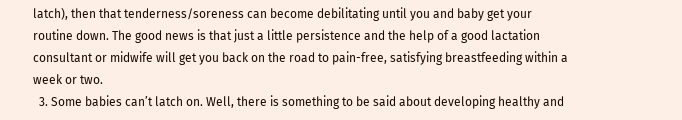latch), then that tenderness/soreness can become debilitating until you and baby get your routine down. The good news is that just a little persistence and the help of a good lactation consultant or midwife will get you back on the road to pain-free, satisfying breastfeeding within a week or two.
  3. Some babies can’t latch on. Well, there is something to be said about developing healthy and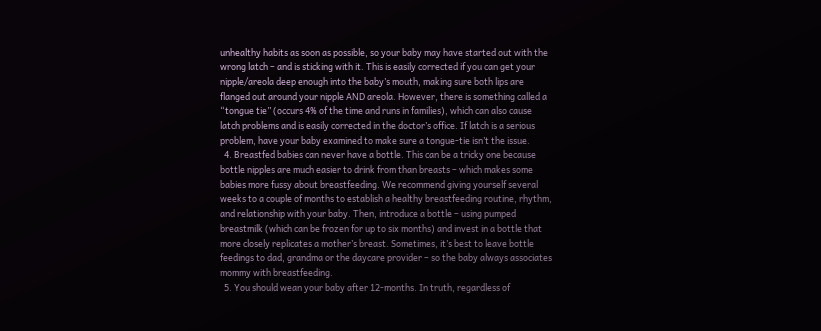unhealthy habits as soon as possible, so your baby may have started out with the wrong latch – and is sticking with it. This is easily corrected if you can get your nipple/areola deep enough into the baby’s mouth, making sure both lips are flanged out around your nipple AND areola. However, there is something called a “tongue tie” (occurs 4% of the time and runs in families), which can also cause latch problems and is easily corrected in the doctor’s office. If latch is a serious problem, have your baby examined to make sure a tongue-tie isn’t the issue.
  4. Breastfed babies can never have a bottle. This can be a tricky one because bottle nipples are much easier to drink from than breasts – which makes some babies more fussy about breastfeeding. We recommend giving yourself several weeks to a couple of months to establish a healthy breastfeeding routine, rhythm, and relationship with your baby. Then, introduce a bottle – using pumped breastmilk (which can be frozen for up to six months) and invest in a bottle that more closely replicates a mother’s breast. Sometimes, it’s best to leave bottle feedings to dad, grandma or the daycare provider – so the baby always associates mommy with breastfeeding.
  5. You should wean your baby after 12-months. In truth, regardless of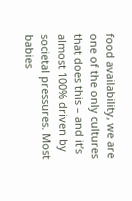food availability, we are one of the only cultures that does this – and it’s almost 100% driven by societal pressures. Most babies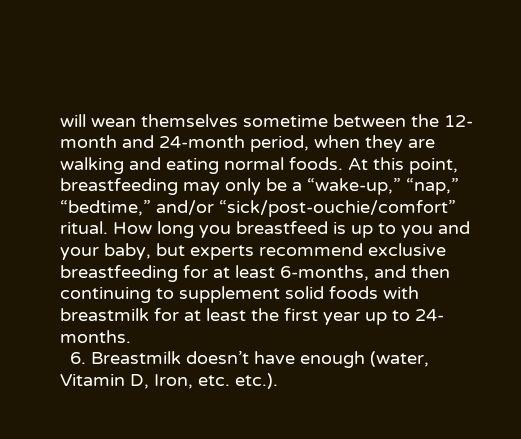will wean themselves sometime between the 12-month and 24-month period, when they are walking and eating normal foods. At this point, breastfeeding may only be a “wake-up,” “nap,” “bedtime,” and/or “sick/post-ouchie/comfort” ritual. How long you breastfeed is up to you and your baby, but experts recommend exclusive breastfeeding for at least 6-months, and then continuing to supplement solid foods with breastmilk for at least the first year up to 24-months.
  6. Breastmilk doesn’t have enough (water, Vitamin D, Iron, etc. etc.).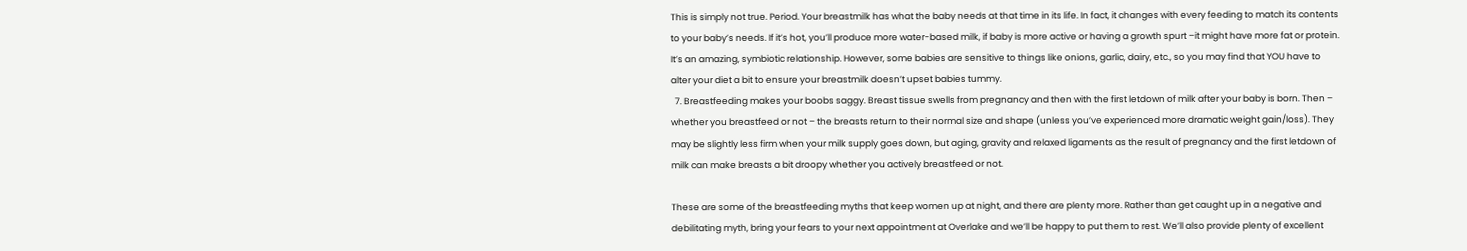This is simply not true. Period. Your breastmilk has what the baby needs at that time in its life. In fact, it changes with every feeding to match its contents to your baby’s needs. If it’s hot, you’ll produce more water-based milk, if baby is more active or having a growth spurt –it might have more fat or protein. It’s an amazing, symbiotic relationship. However, some babies are sensitive to things like onions, garlic, dairy, etc., so you may find that YOU have to alter your diet a bit to ensure your breastmilk doesn’t upset babies tummy.
  7. Breastfeeding makes your boobs saggy. Breast tissue swells from pregnancy and then with the first letdown of milk after your baby is born. Then – whether you breastfeed or not – the breasts return to their normal size and shape (unless you’ve experienced more dramatic weight gain/loss). They may be slightly less firm when your milk supply goes down, but aging, gravity and relaxed ligaments as the result of pregnancy and the first letdown of milk can make breasts a bit droopy whether you actively breastfeed or not.

These are some of the breastfeeding myths that keep women up at night, and there are plenty more. Rather than get caught up in a negative and debilitating myth, bring your fears to your next appointment at Overlake and we’ll be happy to put them to rest. We’ll also provide plenty of excellent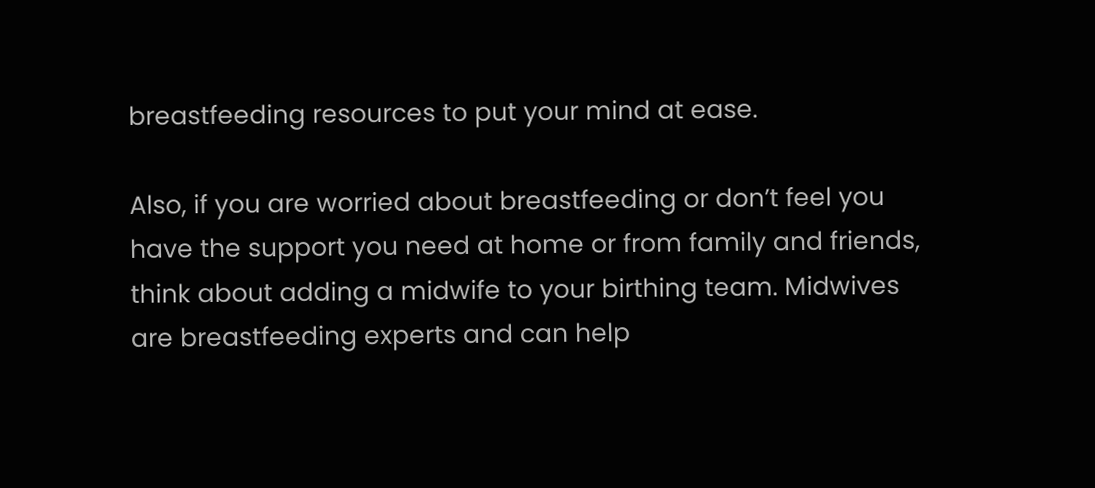breastfeeding resources to put your mind at ease.

Also, if you are worried about breastfeeding or don’t feel you have the support you need at home or from family and friends, think about adding a midwife to your birthing team. Midwives are breastfeeding experts and can help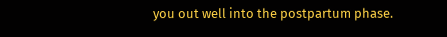you out well into the postpartum phase.